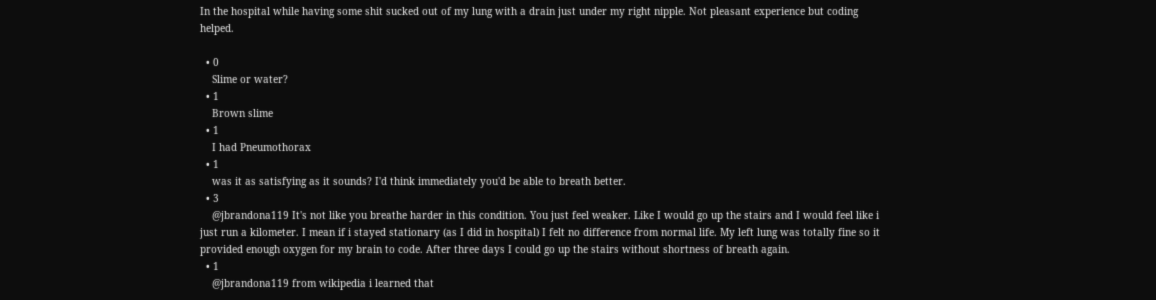In the hospital while having some shit sucked out of my lung with a drain just under my right nipple. Not pleasant experience but coding helped.

  • 0
    Slime or water?
  • 1
    Brown slime
  • 1
    I had Pneumothorax
  • 1
    was it as satisfying as it sounds? I'd think immediately you'd be able to breath better.
  • 3
    @jbrandona119 It's not like you breathe harder in this condition. You just feel weaker. Like I would go up the stairs and I would feel like i just run a kilometer. I mean if i stayed stationary (as I did in hospital) I felt no difference from normal life. My left lung was totally fine so it provided enough oxygen for my brain to code. After three days I could go up the stairs without shortness of breath again.
  • 1
    @jbrandona119 from wikipedia i learned that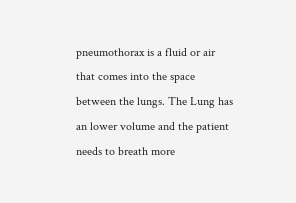pneumothorax is a fluid or air that comes into the space between the lungs. The Lung has an lower volume and the patient needs to breath more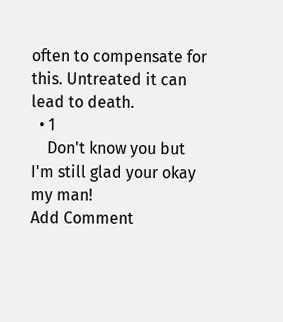often to compensate for this. Untreated it can lead to death.
  • 1
    Don't know you but I'm still glad your okay my man!
Add Comment